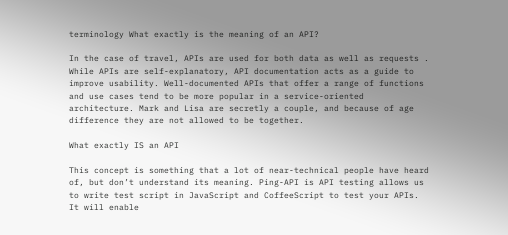terminology What exactly is the meaning of an API?

In the case of travel, APIs are used for both data as well as requests . While APIs are self-explanatory, API documentation acts as a guide to improve usability. Well-documented APIs that offer a range of functions and use cases tend to be more popular in a service-oriented architecture. Mark and Lisa are secretly a couple, and because of age difference they are not allowed to be together.

What exactly IS an API

This concept is something that a lot of near-technical people have heard of, but don’t understand its meaning. Ping-API is API testing allows us to write test script in JavaScript and CoffeeScript to test your APIs. It will enable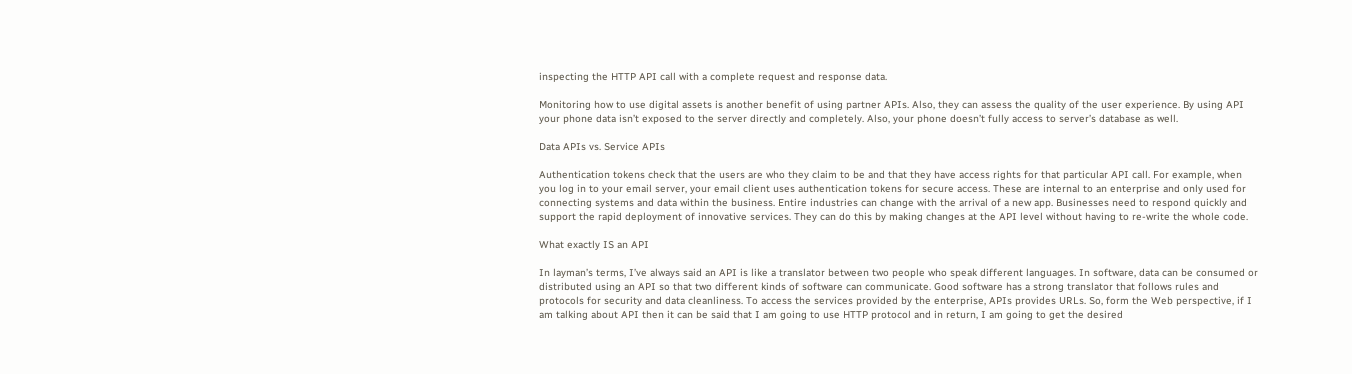inspecting the HTTP API call with a complete request and response data.

Monitoring how to use digital assets is another benefit of using partner APIs. Also, they can assess the quality of the user experience. By using API your phone data isn’t exposed to the server directly and completely. Also, your phone doesn’t fully access to server’s database as well.

Data APIs vs. Service APIs

Authentication tokens check that the users are who they claim to be and that they have access rights for that particular API call. For example, when you log in to your email server, your email client uses authentication tokens for secure access. These are internal to an enterprise and only used for connecting systems and data within the business. Entire industries can change with the arrival of a new app. Businesses need to respond quickly and support the rapid deployment of innovative services. They can do this by making changes at the API level without having to re-write the whole code.

What exactly IS an API

In layman’s terms, I’ve always said an API is like a translator between two people who speak different languages. In software, data can be consumed or distributed using an API so that two different kinds of software can communicate. Good software has a strong translator that follows rules and protocols for security and data cleanliness. To access the services provided by the enterprise, APIs provides URLs. So, form the Web perspective, if I am talking about API then it can be said that I am going to use HTTP protocol and in return, I am going to get the desired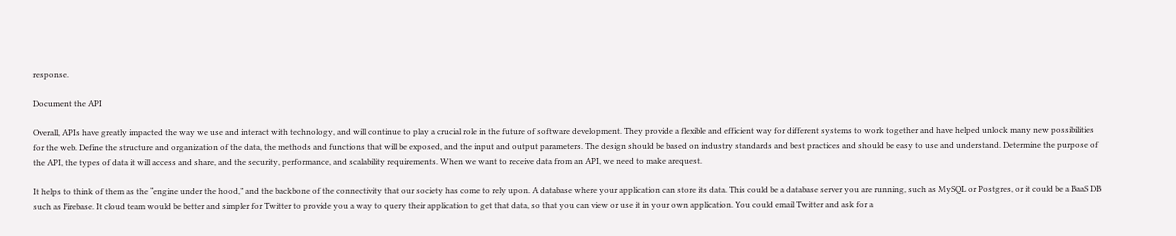response.

Document the API

Overall, APIs have greatly impacted the way we use and interact with technology, and will continue to play a crucial role in the future of software development. They provide a flexible and efficient way for different systems to work together and have helped unlock many new possibilities for the web. Define the structure and organization of the data, the methods and functions that will be exposed, and the input and output parameters. The design should be based on industry standards and best practices and should be easy to use and understand. Determine the purpose of the API, the types of data it will access and share, and the security, performance, and scalability requirements. When we want to receive data from an API, we need to make arequest.

It helps to think of them as the “engine under the hood,” and the backbone of the connectivity that our society has come to rely upon. A database where your application can store its data. This could be a database server you are running, such as MySQL or Postgres, or it could be a BaaS DB such as Firebase. It cloud team would be better and simpler for Twitter to provide you a way to query their application to get that data, so that you can view or use it in your own application. You could email Twitter and ask for a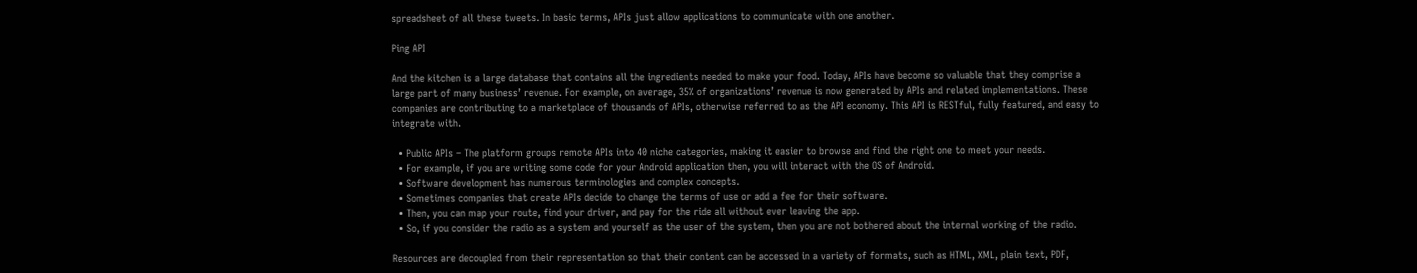spreadsheet of all these tweets. In basic terms, APIs just allow applications to communicate with one another.

Ping API

And the kitchen is a large database that contains all the ingredients needed to make your food. Today, APIs have become so valuable that they comprise a large part of many business’ revenue. For example, on average, 35% of organizations’ revenue is now generated by APIs and related implementations. These companies are contributing to a marketplace of thousands of APIs, otherwise referred to as the API economy. This API is RESTful, fully featured, and easy to integrate with.

  • Public APIs – The platform groups remote APIs into 40 niche categories, making it easier to browse and find the right one to meet your needs.
  • For example, if you are writing some code for your Android application then, you will interact with the OS of Android.
  • Software development has numerous terminologies and complex concepts.
  • Sometimes companies that create APIs decide to change the terms of use or add a fee for their software.
  • Then, you can map your route, find your driver, and pay for the ride all without ever leaving the app.
  • So, if you consider the radio as a system and yourself as the user of the system, then you are not bothered about the internal working of the radio.

Resources are decoupled from their representation so that their content can be accessed in a variety of formats, such as HTML, XML, plain text, PDF,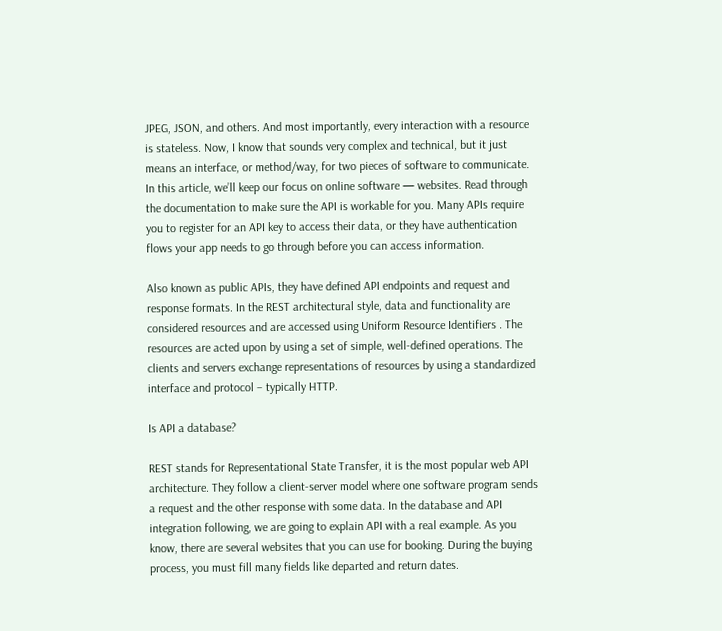JPEG, JSON, and others. And most importantly, every interaction with a resource is stateless. Now, I know that sounds very complex and technical, but it just means an interface, or method/way, for two pieces of software to communicate. In this article, we’ll keep our focus on online software — websites. Read through the documentation to make sure the API is workable for you. Many APIs require you to register for an API key to access their data, or they have authentication flows your app needs to go through before you can access information.

Also known as public APIs, they have defined API endpoints and request and response formats. In the REST architectural style, data and functionality are considered resources and are accessed using Uniform Resource Identifiers . The resources are acted upon by using a set of simple, well-defined operations. The clients and servers exchange representations of resources by using a standardized interface and protocol – typically HTTP.

Is API a database?

REST stands for Representational State Transfer, it is the most popular web API architecture. They follow a client-server model where one software program sends a request and the other response with some data. In the database and API integration following, we are going to explain API with a real example. As you know, there are several websites that you can use for booking. During the buying process, you must fill many fields like departed and return dates.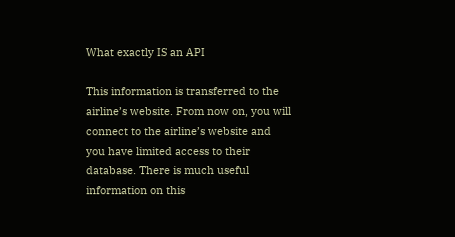What exactly IS an API

This information is transferred to the airline’s website. From now on, you will connect to the airline’s website and you have limited access to their database. There is much useful information on this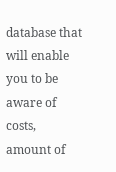database that will enable you to be aware of costs, amount of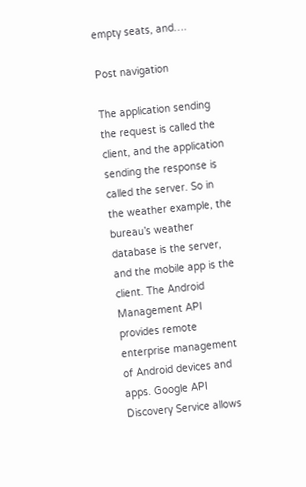empty seats, and….

Post navigation

The application sending the request is called the client, and the application sending the response is called the server. So in the weather example, the bureau’s weather database is the server, and the mobile app is the client. The Android Management API provides remote enterprise management of Android devices and apps. Google API Discovery Service allows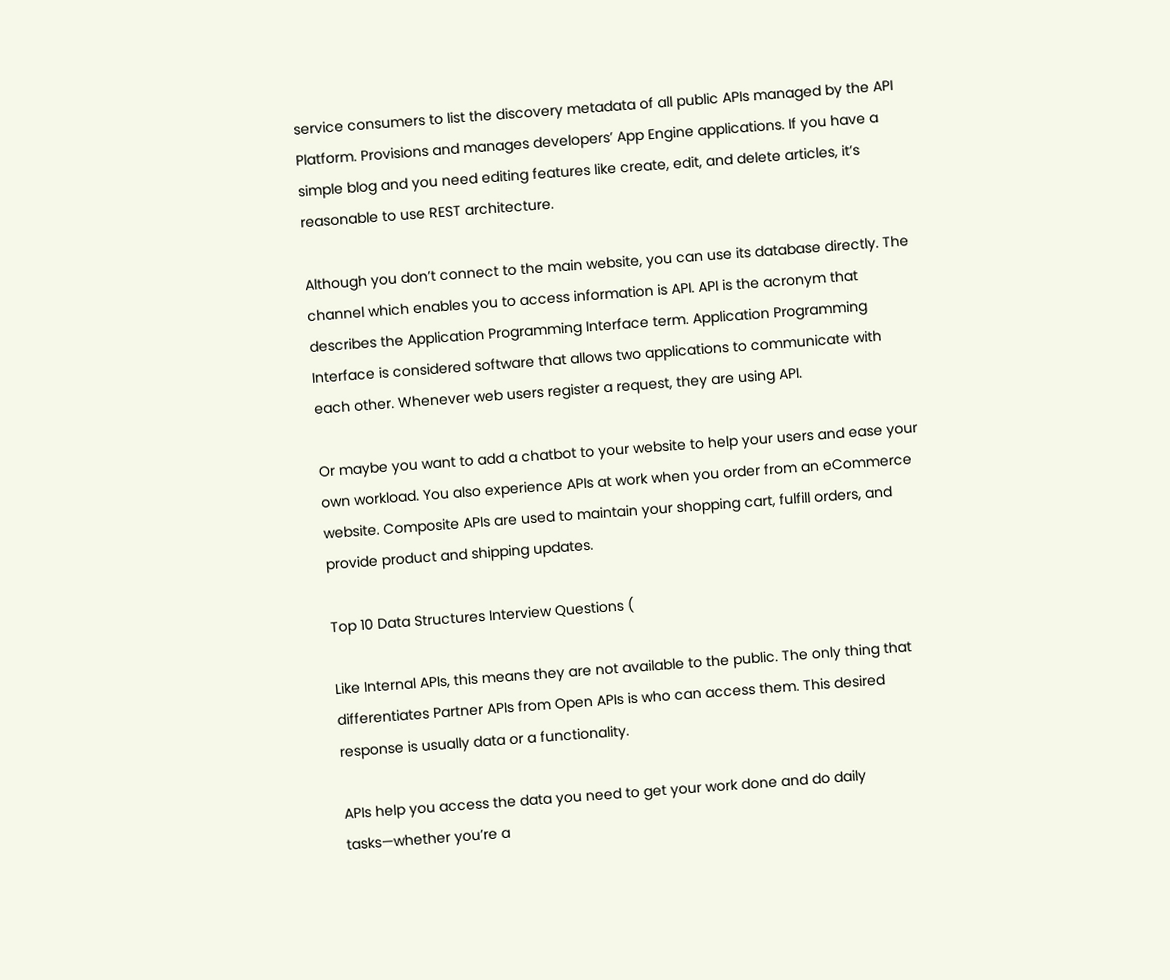service consumers to list the discovery metadata of all public APIs managed by the API Platform. Provisions and manages developers’ App Engine applications. If you have a simple blog and you need editing features like create, edit, and delete articles, it’s reasonable to use REST architecture.

Although you don’t connect to the main website, you can use its database directly. The channel which enables you to access information is API. API is the acronym that describes the Application Programming Interface term. Application Programming Interface is considered software that allows two applications to communicate with each other. Whenever web users register a request, they are using API.

Or maybe you want to add a chatbot to your website to help your users and ease your own workload. You also experience APIs at work when you order from an eCommerce website. Composite APIs are used to maintain your shopping cart, fulfill orders, and provide product and shipping updates.

Top 10 Data Structures Interview Questions (

Like Internal APIs, this means they are not available to the public. The only thing that differentiates Partner APIs from Open APIs is who can access them. This desired response is usually data or a functionality.

APIs help you access the data you need to get your work done and do daily tasks—whether you’re a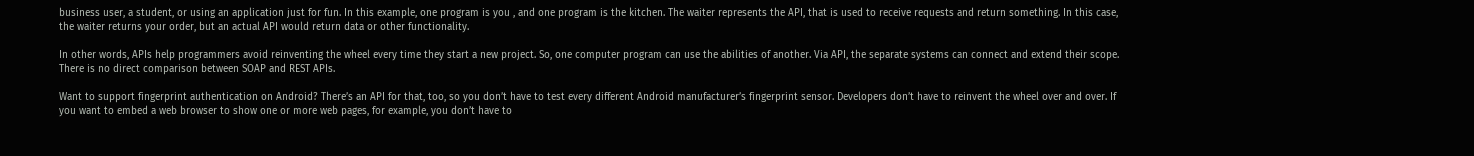business user, a student, or using an application just for fun. In this example, one program is you , and one program is the kitchen. The waiter represents the API, that is used to receive requests and return something. In this case, the waiter returns your order, but an actual API would return data or other functionality.

In other words, APIs help programmers avoid reinventing the wheel every time they start a new project. So, one computer program can use the abilities of another. Via API, the separate systems can connect and extend their scope. There is no direct comparison between SOAP and REST APIs.

Want to support fingerprint authentication on Android? There’s an API for that, too, so you don’t have to test every different Android manufacturer’s fingerprint sensor. Developers don’t have to reinvent the wheel over and over. If you want to embed a web browser to show one or more web pages, for example, you don’t have to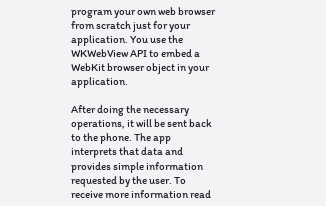program your own web browser from scratch just for your application. You use the WKWebView API to embed a WebKit browser object in your application.

After doing the necessary operations, it will be sent back to the phone. The app interprets that data and provides simple information requested by the user. To receive more information read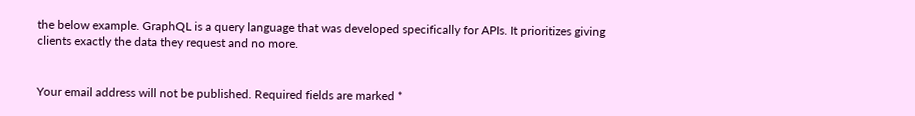the below example. GraphQL is a query language that was developed specifically for APIs. It prioritizes giving clients exactly the data they request and no more.


Your email address will not be published. Required fields are marked *